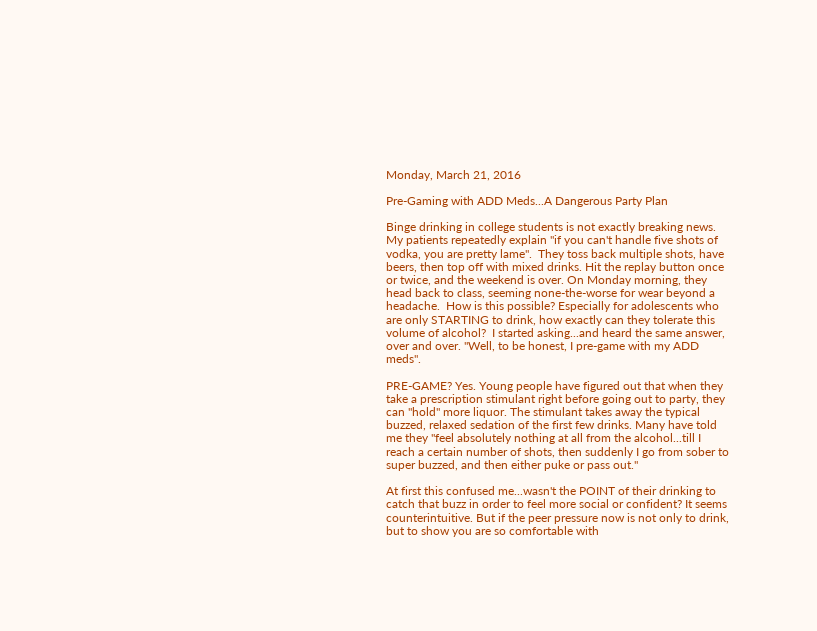Monday, March 21, 2016

Pre-Gaming with ADD Meds...A Dangerous Party Plan

Binge drinking in college students is not exactly breaking news.  My patients repeatedly explain "if you can't handle five shots of vodka, you are pretty lame".  They toss back multiple shots, have beers, then top off with mixed drinks. Hit the replay button once or twice, and the weekend is over. On Monday morning, they head back to class, seeming none-the-worse for wear beyond a headache.  How is this possible? Especially for adolescents who are only STARTING to drink, how exactly can they tolerate this volume of alcohol?  I started asking...and heard the same answer, over and over. "Well, to be honest, I pre-game with my ADD meds".

PRE-GAME? Yes. Young people have figured out that when they take a prescription stimulant right before going out to party, they can "hold" more liquor. The stimulant takes away the typical buzzed, relaxed sedation of the first few drinks. Many have told me they "feel absolutely nothing at all from the alcohol...till I reach a certain number of shots, then suddenly I go from sober to super buzzed, and then either puke or pass out."

At first this confused me...wasn't the POINT of their drinking to catch that buzz in order to feel more social or confident? It seems counterintuitive. But if the peer pressure now is not only to drink, but to show you are so comfortable with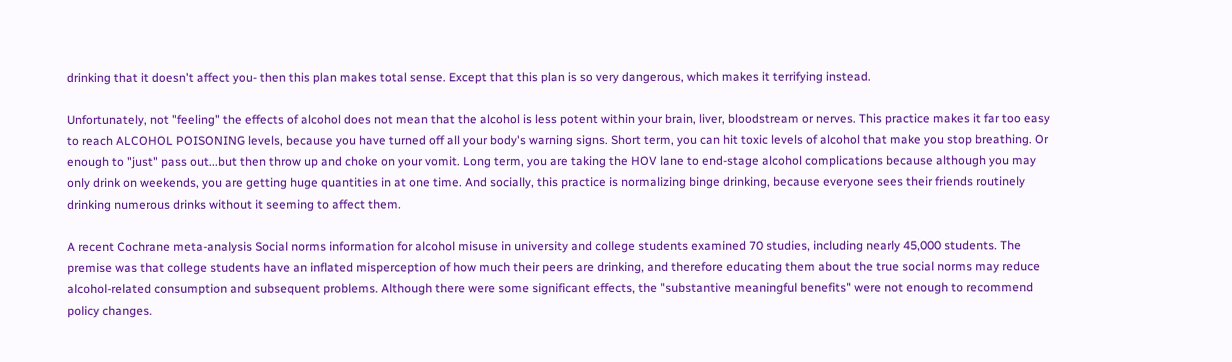drinking that it doesn't affect you- then this plan makes total sense. Except that this plan is so very dangerous, which makes it terrifying instead.

Unfortunately, not "feeling" the effects of alcohol does not mean that the alcohol is less potent within your brain, liver, bloodstream or nerves. This practice makes it far too easy to reach ALCOHOL POISONING levels, because you have turned off all your body's warning signs. Short term, you can hit toxic levels of alcohol that make you stop breathing. Or enough to "just" pass out...but then throw up and choke on your vomit. Long term, you are taking the HOV lane to end-stage alcohol complications because although you may only drink on weekends, you are getting huge quantities in at one time. And socially, this practice is normalizing binge drinking, because everyone sees their friends routinely drinking numerous drinks without it seeming to affect them.

A recent Cochrane meta-analysis Social norms information for alcohol misuse in university and college students examined 70 studies, including nearly 45,000 students. The premise was that college students have an inflated misperception of how much their peers are drinking, and therefore educating them about the true social norms may reduce alcohol-related consumption and subsequent problems. Although there were some significant effects, the "substantive meaningful benefits" were not enough to recommend policy changes.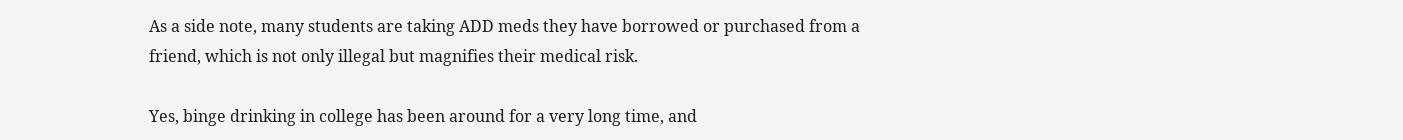As a side note, many students are taking ADD meds they have borrowed or purchased from a friend, which is not only illegal but magnifies their medical risk.

Yes, binge drinking in college has been around for a very long time, and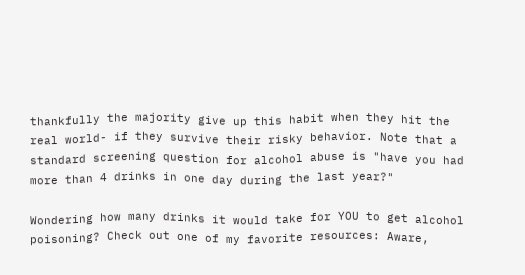thankfully the majority give up this habit when they hit the real world- if they survive their risky behavior. Note that a standard screening question for alcohol abuse is "have you had more than 4 drinks in one day during the last year?"

Wondering how many drinks it would take for YOU to get alcohol poisoning? Check out one of my favorite resources: Aware,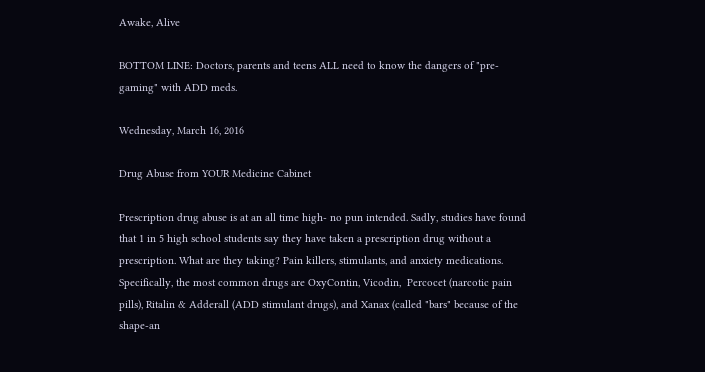Awake, Alive

BOTTOM LINE: Doctors, parents and teens ALL need to know the dangers of "pre-gaming" with ADD meds.

Wednesday, March 16, 2016

Drug Abuse from YOUR Medicine Cabinet

Prescription drug abuse is at an all time high- no pun intended. Sadly, studies have found that 1 in 5 high school students say they have taken a prescription drug without a prescription. What are they taking? Pain killers, stimulants, and anxiety medications. Specifically, the most common drugs are OxyContin, Vicodin,  Percocet (narcotic pain pills), Ritalin & Adderall (ADD stimulant drugs), and Xanax (called "bars" because of the shape-an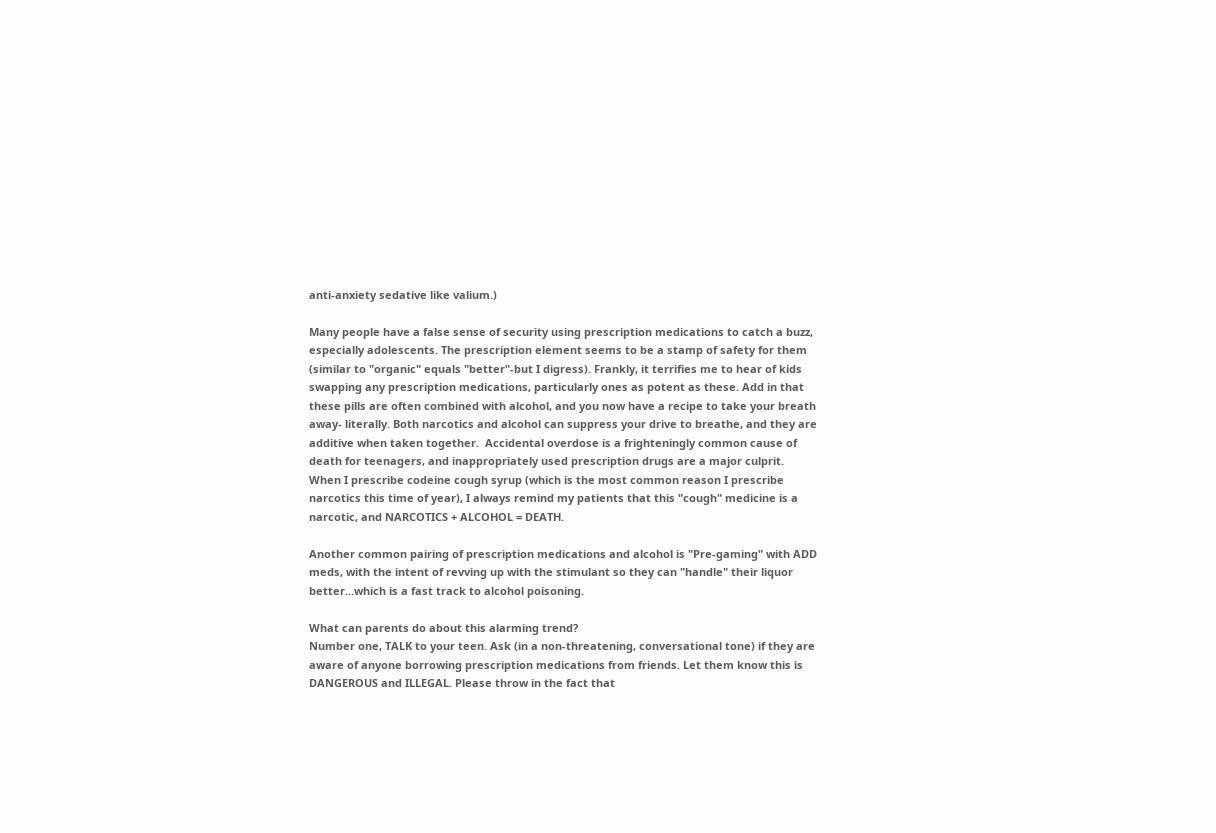anti-anxiety sedative like valium.)

Many people have a false sense of security using prescription medications to catch a buzz, especially adolescents. The prescription element seems to be a stamp of safety for them (similar to "organic" equals "better"-but I digress). Frankly, it terrifies me to hear of kids swapping any prescription medications, particularly ones as potent as these. Add in that these pills are often combined with alcohol, and you now have a recipe to take your breath away- literally. Both narcotics and alcohol can suppress your drive to breathe, and they are additive when taken together.  Accidental overdose is a frighteningly common cause of death for teenagers, and inappropriately used prescription drugs are a major culprit. When I prescribe codeine cough syrup (which is the most common reason I prescribe narcotics this time of year), I always remind my patients that this "cough" medicine is a narcotic, and NARCOTICS + ALCOHOL = DEATH.

Another common pairing of prescription medications and alcohol is "Pre-gaming" with ADD meds, with the intent of revving up with the stimulant so they can "handle" their liquor better...which is a fast track to alcohol poisoning.

What can parents do about this alarming trend?
Number one, TALK to your teen. Ask (in a non-threatening, conversational tone) if they are aware of anyone borrowing prescription medications from friends. Let them know this is DANGEROUS and ILLEGAL. Please throw in the fact that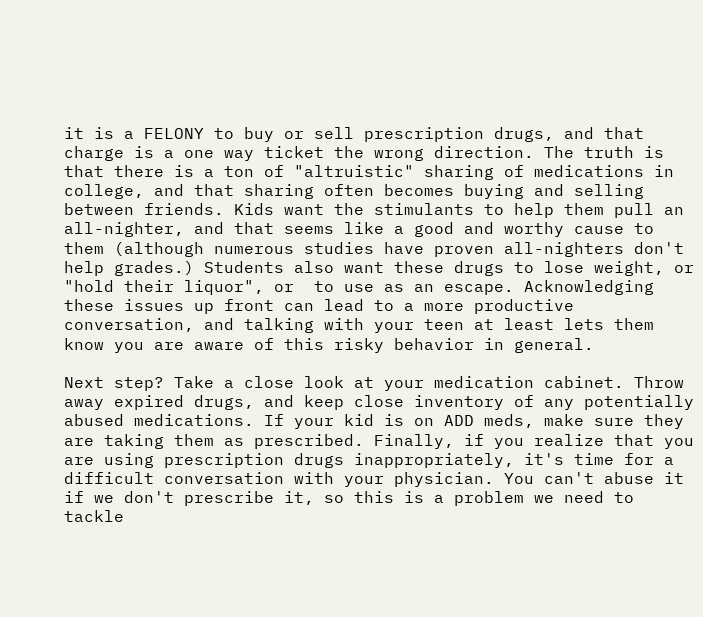it is a FELONY to buy or sell prescription drugs, and that charge is a one way ticket the wrong direction. The truth is that there is a ton of "altruistic" sharing of medications in college, and that sharing often becomes buying and selling between friends. Kids want the stimulants to help them pull an all-nighter, and that seems like a good and worthy cause to them (although numerous studies have proven all-nighters don't help grades.) Students also want these drugs to lose weight, or "hold their liquor", or  to use as an escape. Acknowledging these issues up front can lead to a more productive conversation, and talking with your teen at least lets them know you are aware of this risky behavior in general.

Next step? Take a close look at your medication cabinet. Throw away expired drugs, and keep close inventory of any potentially abused medications. If your kid is on ADD meds, make sure they are taking them as prescribed. Finally, if you realize that you are using prescription drugs inappropriately, it's time for a difficult conversation with your physician. You can't abuse it if we don't prescribe it, so this is a problem we need to tackle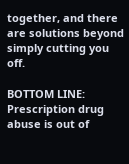together, and there are solutions beyond simply cutting you off.

BOTTOM LINE: Prescription drug abuse is out of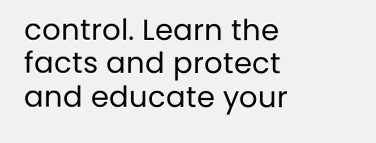control. Learn the facts and protect and educate your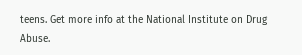teens. Get more info at the National Institute on Drug Abuse.